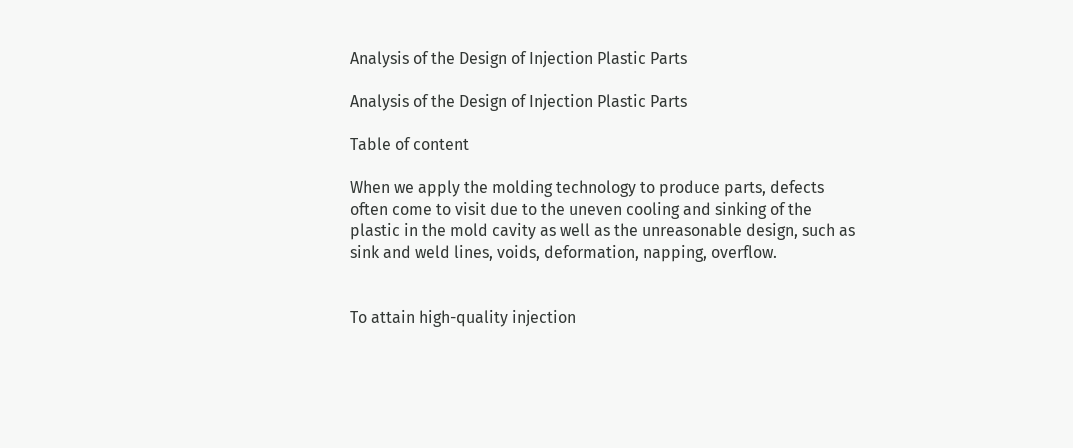Analysis of the Design of Injection Plastic Parts

Analysis of the Design of Injection Plastic Parts

Table of content

When we apply the molding technology to produce parts, defects often come to visit due to the uneven cooling and sinking of the plastic in the mold cavity as well as the unreasonable design, such as sink and weld lines, voids, deformation, napping, overflow.


To attain high-quality injection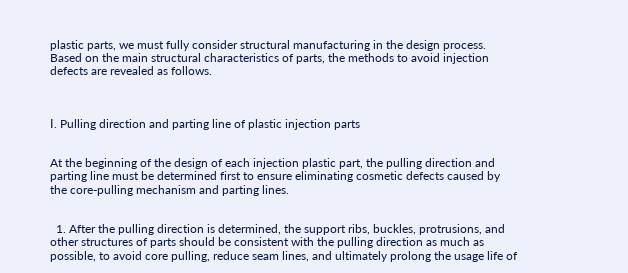plastic parts, we must fully consider structural manufacturing in the design process. Based on the main structural characteristics of parts, the methods to avoid injection defects are revealed as follows.



Ⅰ. Pulling direction and parting line of plastic injection parts


At the beginning of the design of each injection plastic part, the pulling direction and parting line must be determined first to ensure eliminating cosmetic defects caused by the core-pulling mechanism and parting lines.


  1. After the pulling direction is determined, the support ribs, buckles, protrusions, and other structures of parts should be consistent with the pulling direction as much as possible, to avoid core pulling, reduce seam lines, and ultimately prolong the usage life of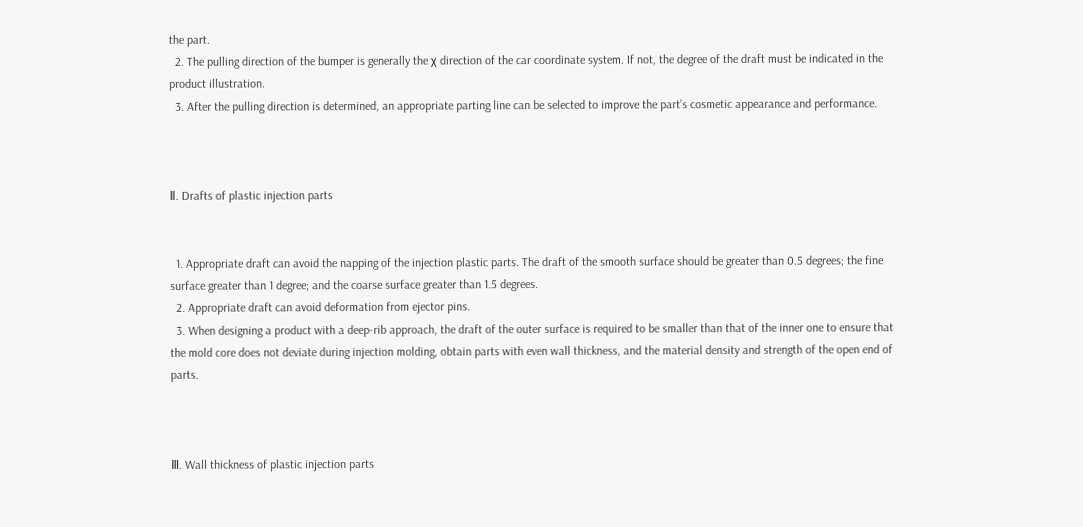the part.
  2. The pulling direction of the bumper is generally the χ direction of the car coordinate system. If not, the degree of the draft must be indicated in the product illustration.
  3. After the pulling direction is determined, an appropriate parting line can be selected to improve the part’s cosmetic appearance and performance.



Ⅱ. Drafts of plastic injection parts


  1. Appropriate draft can avoid the napping of the injection plastic parts. The draft of the smooth surface should be greater than 0.5 degrees; the fine surface greater than 1 degree; and the coarse surface greater than 1.5 degrees.
  2. Appropriate draft can avoid deformation from ejector pins.
  3. When designing a product with a deep-rib approach, the draft of the outer surface is required to be smaller than that of the inner one to ensure that the mold core does not deviate during injection molding, obtain parts with even wall thickness, and the material density and strength of the open end of parts.



Ⅲ. Wall thickness of plastic injection parts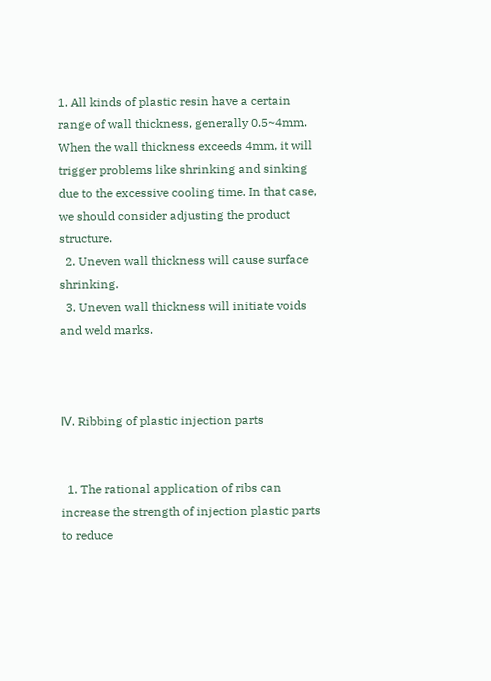1. All kinds of plastic resin have a certain range of wall thickness, generally 0.5~4mm. When the wall thickness exceeds 4mm, it will trigger problems like shrinking and sinking due to the excessive cooling time. In that case, we should consider adjusting the product structure.
  2. Uneven wall thickness will cause surface shrinking.
  3. Uneven wall thickness will initiate voids and weld marks.



Ⅳ. Ribbing of plastic injection parts


  1. The rational application of ribs can increase the strength of injection plastic parts to reduce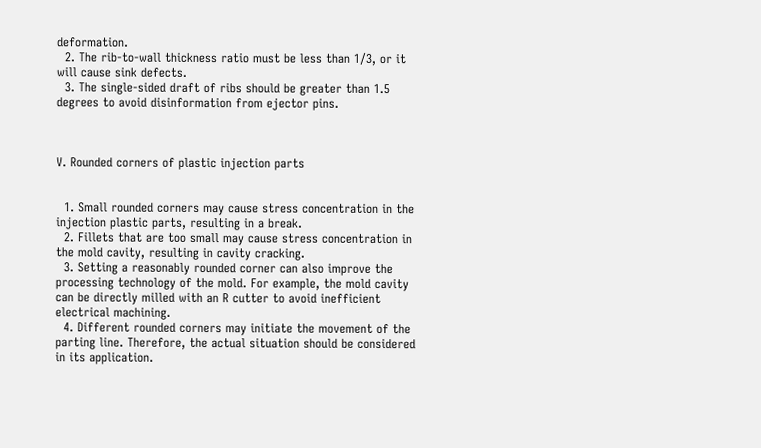deformation.
  2. The rib-to-wall thickness ratio must be less than 1/3, or it will cause sink defects.
  3. The single-sided draft of ribs should be greater than 1.5 degrees to avoid disinformation from ejector pins.



Ⅴ. Rounded corners of plastic injection parts


  1. Small rounded corners may cause stress concentration in the injection plastic parts, resulting in a break.
  2. Fillets that are too small may cause stress concentration in the mold cavity, resulting in cavity cracking.
  3. Setting a reasonably rounded corner can also improve the processing technology of the mold. For example, the mold cavity can be directly milled with an R cutter to avoid inefficient electrical machining.
  4. Different rounded corners may initiate the movement of the parting line. Therefore, the actual situation should be considered in its application.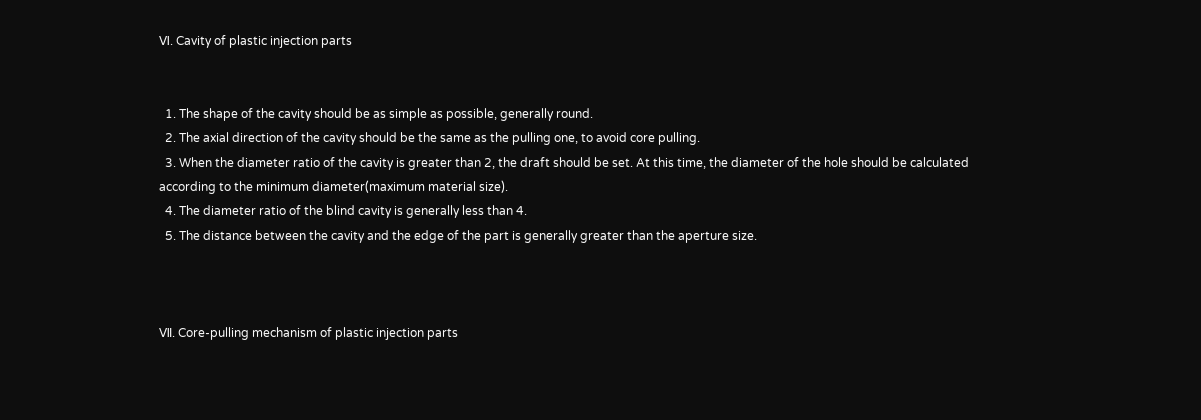Ⅵ. Cavity of plastic injection parts


  1. The shape of the cavity should be as simple as possible, generally round.
  2. The axial direction of the cavity should be the same as the pulling one, to avoid core pulling.
  3. When the diameter ratio of the cavity is greater than 2, the draft should be set. At this time, the diameter of the hole should be calculated according to the minimum diameter(maximum material size).
  4. The diameter ratio of the blind cavity is generally less than 4.
  5. The distance between the cavity and the edge of the part is generally greater than the aperture size.



Ⅶ. Core-pulling mechanism of plastic injection parts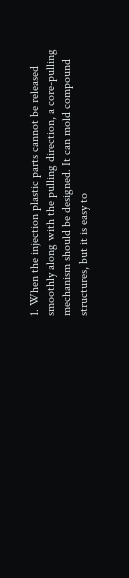1. When the injection plastic parts cannot be released smoothly along with the pulling direction, a core-pulling mechanism should be designed. It can mold compound structures, but it is easy to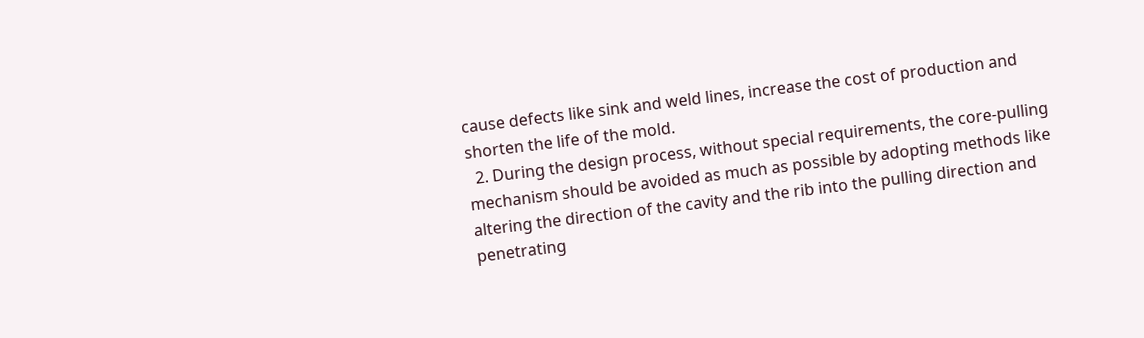cause defects like sink and weld lines, increase the cost of production and shorten the life of the mold.
  2. During the design process, without special requirements, the core-pulling mechanism should be avoided as much as possible by adopting methods like altering the direction of the cavity and the rib into the pulling direction and penetrating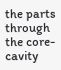the parts through the core-cavity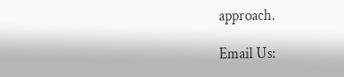approach.

Email Us: